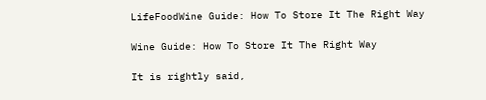LifeFoodWine Guide: How To Store It The Right Way

Wine Guide: How To Store It The Right Way

It is rightly said,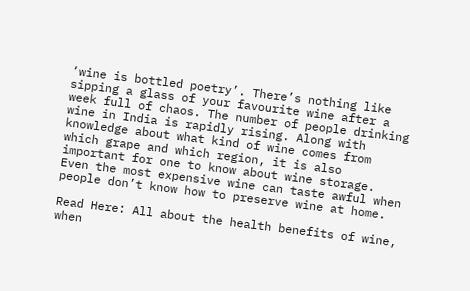‘wine is bottled poetry’. There’s nothing like sipping a glass of your favourite wine after a week full of chaos. The number of people drinking wine in India is rapidly rising. Along with knowledge about what kind of wine comes from which grape and which region, it is also important for one to know about wine storage. Even the most expensive wine can taste awful when people don’t know how to preserve wine at home.

Read Here: All about the health benefits of wine, when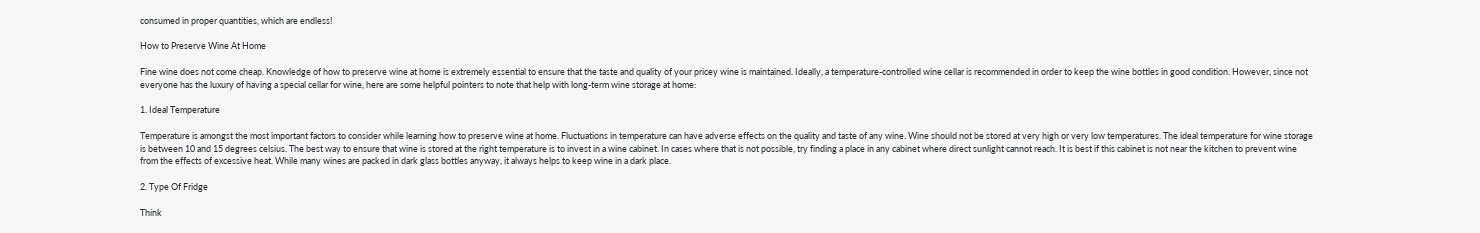consumed in proper quantities, which are endless!

How to Preserve Wine At Home

Fine wine does not come cheap. Knowledge of how to preserve wine at home is extremely essential to ensure that the taste and quality of your pricey wine is maintained. Ideally, a temperature-controlled wine cellar is recommended in order to keep the wine bottles in good condition. However, since not everyone has the luxury of having a special cellar for wine, here are some helpful pointers to note that help with long-term wine storage at home:

1. Ideal Temperature

Temperature is amongst the most important factors to consider while learning how to preserve wine at home. Fluctuations in temperature can have adverse effects on the quality and taste of any wine. Wine should not be stored at very high or very low temperatures. The ideal temperature for wine storage is between 10 and 15 degrees celsius. The best way to ensure that wine is stored at the right temperature is to invest in a wine cabinet. In cases where that is not possible, try finding a place in any cabinet where direct sunlight cannot reach. It is best if this cabinet is not near the kitchen to prevent wine from the effects of excessive heat. While many wines are packed in dark glass bottles anyway, it always helps to keep wine in a dark place.

2. Type Of Fridge

Think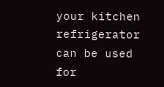your kitchen refrigerator can be used for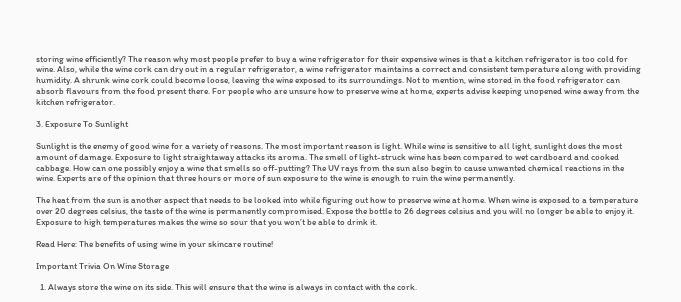storing wine efficiently? The reason why most people prefer to buy a wine refrigerator for their expensive wines is that a kitchen refrigerator is too cold for wine. Also, while the wine cork can dry out in a regular refrigerator, a wine refrigerator maintains a correct and consistent temperature along with providing humidity. A shrunk wine cork could become loose, leaving the wine exposed to its surroundings. Not to mention, wine stored in the food refrigerator can absorb flavours from the food present there. For people who are unsure how to preserve wine at home, experts advise keeping unopened wine away from the kitchen refrigerator.

3. Exposure To Sunlight

Sunlight is the enemy of good wine for a variety of reasons. The most important reason is light. While wine is sensitive to all light, sunlight does the most amount of damage. Exposure to light straightaway attacks its aroma. The smell of light-struck wine has been compared to wet cardboard and cooked cabbage. How can one possibly enjoy a wine that smells so off-putting? The UV rays from the sun also begin to cause unwanted chemical reactions in the wine. Experts are of the opinion that three hours or more of sun exposure to the wine is enough to ruin the wine permanently.

The heat from the sun is another aspect that needs to be looked into while figuring out how to preserve wine at home. When wine is exposed to a temperature over 20 degrees celsius, the taste of the wine is permanently compromised. Expose the bottle to 26 degrees celsius and you will no longer be able to enjoy it. Exposure to high temperatures makes the wine so sour that you won’t be able to drink it.

Read Here: The benefits of using wine in your skincare routine!

Important Trivia On Wine Storage

  1. Always store the wine on its side. This will ensure that the wine is always in contact with the cork.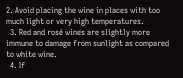2. Avoid placing the wine in places with too much light or very high temperatures.
  3. Red and rosé wines are slightly more immune to damage from sunlight as compared to white wine.
  4. If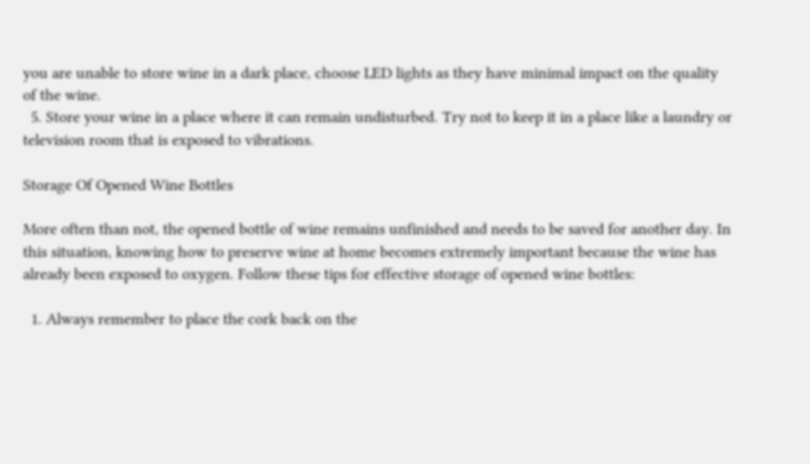you are unable to store wine in a dark place, choose LED lights as they have minimal impact on the quality of the wine.
  5. Store your wine in a place where it can remain undisturbed. Try not to keep it in a place like a laundry or television room that is exposed to vibrations.

Storage Of Opened Wine Bottles

More often than not, the opened bottle of wine remains unfinished and needs to be saved for another day. In this situation, knowing how to preserve wine at home becomes extremely important because the wine has already been exposed to oxygen. Follow these tips for effective storage of opened wine bottles:

  1. Always remember to place the cork back on the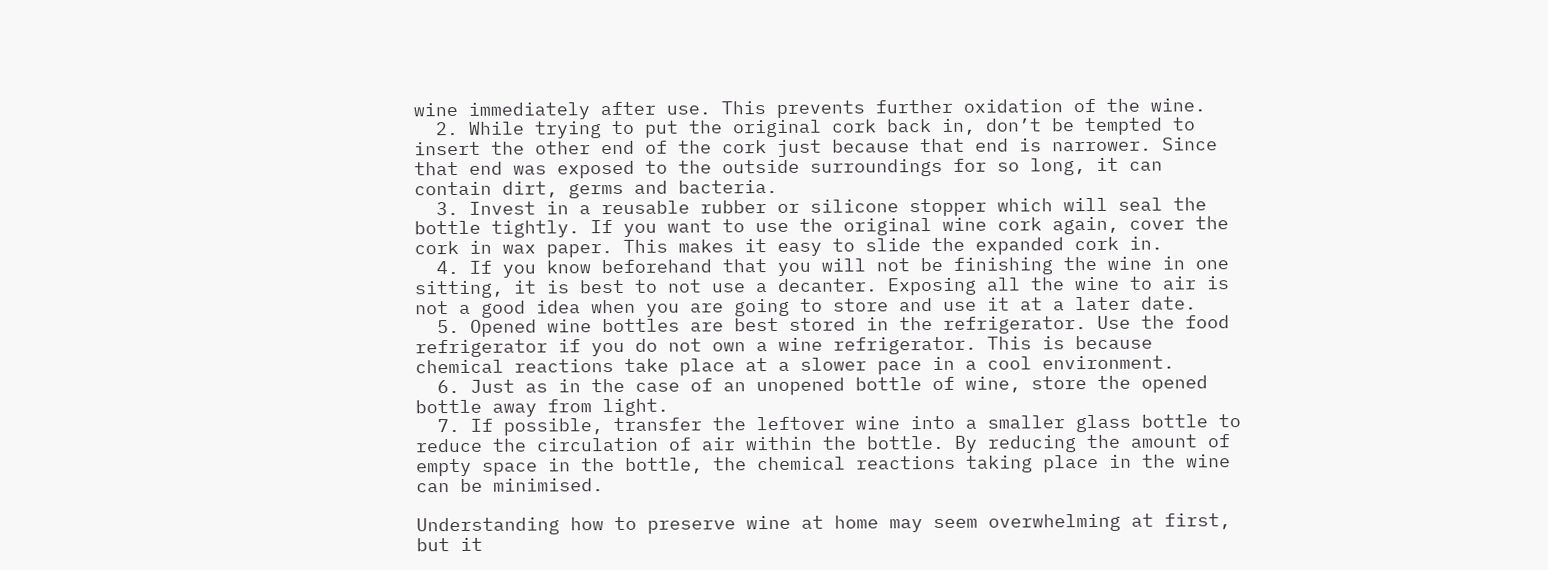wine immediately after use. This prevents further oxidation of the wine.
  2. While trying to put the original cork back in, don’t be tempted to insert the other end of the cork just because that end is narrower. Since that end was exposed to the outside surroundings for so long, it can contain dirt, germs and bacteria.
  3. Invest in a reusable rubber or silicone stopper which will seal the bottle tightly. If you want to use the original wine cork again, cover the cork in wax paper. This makes it easy to slide the expanded cork in.
  4. If you know beforehand that you will not be finishing the wine in one sitting, it is best to not use a decanter. Exposing all the wine to air is not a good idea when you are going to store and use it at a later date.
  5. Opened wine bottles are best stored in the refrigerator. Use the food refrigerator if you do not own a wine refrigerator. This is because chemical reactions take place at a slower pace in a cool environment.
  6. Just as in the case of an unopened bottle of wine, store the opened bottle away from light.
  7. If possible, transfer the leftover wine into a smaller glass bottle to reduce the circulation of air within the bottle. By reducing the amount of empty space in the bottle, the chemical reactions taking place in the wine can be minimised.

Understanding how to preserve wine at home may seem overwhelming at first, but it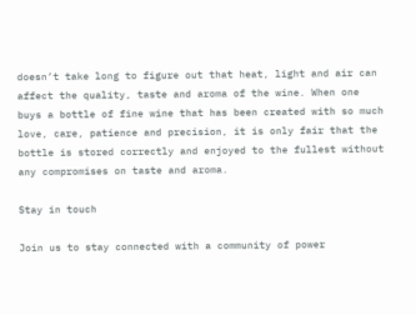doesn’t take long to figure out that heat, light and air can affect the quality, taste and aroma of the wine. When one buys a bottle of fine wine that has been created with so much love, care, patience and precision, it is only fair that the bottle is stored correctly and enjoyed to the fullest without any compromises on taste and aroma.

Stay in touch

Join us to stay connected with a community of power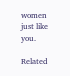women just like you.

Related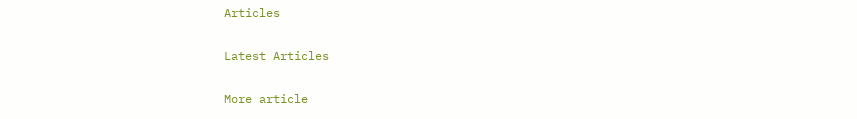Articles

Latest Articles

More article